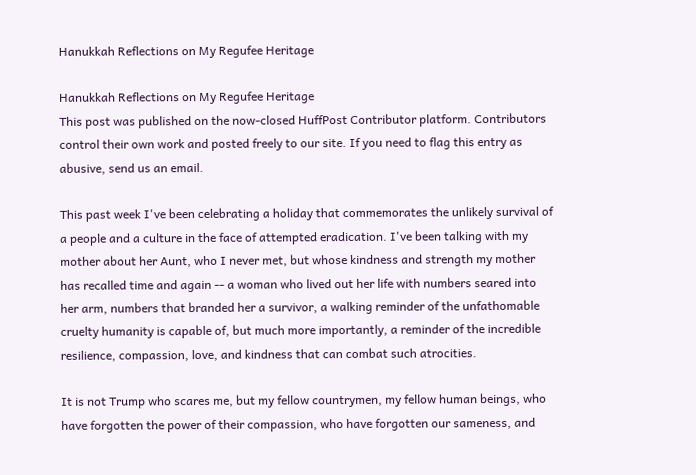Hanukkah Reflections on My Regufee Heritage

Hanukkah Reflections on My Regufee Heritage
This post was published on the now-closed HuffPost Contributor platform. Contributors control their own work and posted freely to our site. If you need to flag this entry as abusive, send us an email.

This past week I've been celebrating a holiday that commemorates the unlikely survival of a people and a culture in the face of attempted eradication. I've been talking with my mother about her Aunt, who I never met, but whose kindness and strength my mother has recalled time and again -- a woman who lived out her life with numbers seared into her arm, numbers that branded her a survivor, a walking reminder of the unfathomable cruelty humanity is capable of, but much more importantly, a reminder of the incredible resilience, compassion, love, and kindness that can combat such atrocities.

It is not Trump who scares me, but my fellow countrymen, my fellow human beings, who have forgotten the power of their compassion, who have forgotten our sameness, and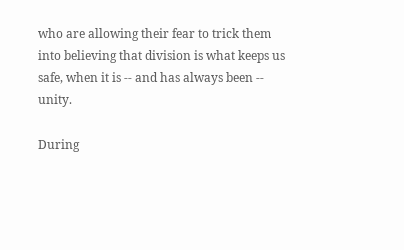who are allowing their fear to trick them into believing that division is what keeps us safe, when it is -- and has always been -- unity.

During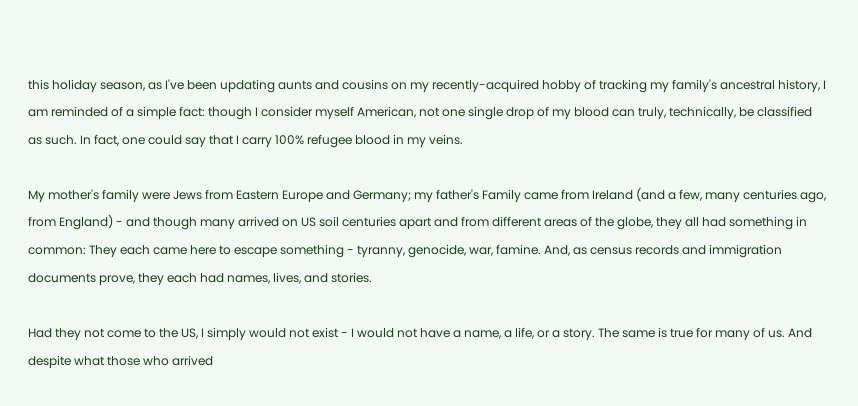this holiday season, as I've been updating aunts and cousins on my recently-acquired hobby of tracking my family's ancestral history, I am reminded of a simple fact: though I consider myself American, not one single drop of my blood can truly, technically, be classified as such. In fact, one could say that I carry 100% refugee blood in my veins.

My mother's family were Jews from Eastern Europe and Germany; my father's Family came from Ireland (and a few, many centuries ago, from England) - and though many arrived on US soil centuries apart and from different areas of the globe, they all had something in common: They each came here to escape something - tyranny, genocide, war, famine. And, as census records and immigration documents prove, they each had names, lives, and stories.

Had they not come to the US, I simply would not exist - I would not have a name, a life, or a story. The same is true for many of us. And despite what those who arrived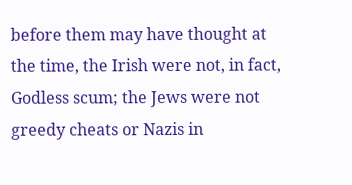before them may have thought at the time, the Irish were not, in fact, Godless scum; the Jews were not greedy cheats or Nazis in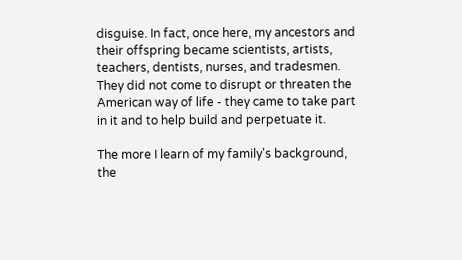disguise. In fact, once here, my ancestors and their offspring became scientists, artists, teachers, dentists, nurses, and tradesmen. They did not come to disrupt or threaten the American way of life - they came to take part in it and to help build and perpetuate it.

The more I learn of my family's background, the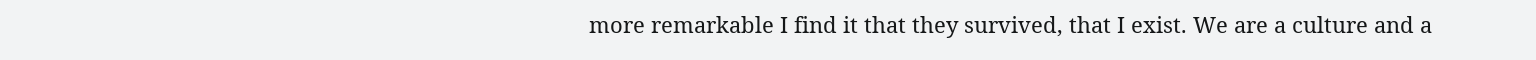more remarkable I find it that they survived, that I exist. We are a culture and a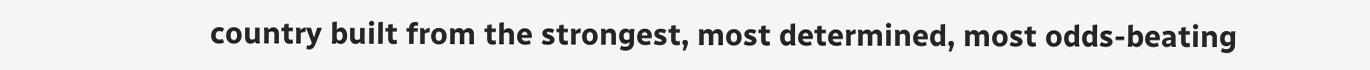country built from the strongest, most determined, most odds-beating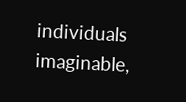individuals imaginable,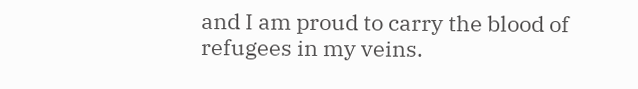and I am proud to carry the blood of refugees in my veins.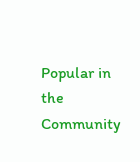Popular in the Community